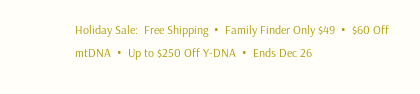Holiday Sale:  Free Shipping  •  Family Finder Only $49  •  $60 Off mtDNA  •  Up to $250 Off Y-DNA  •  Ends Dec 26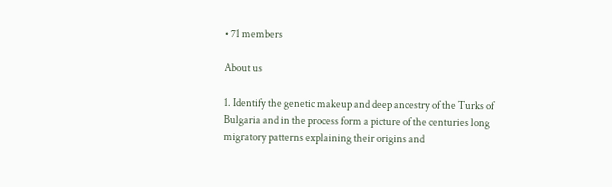• 71 members

About us

1. Identify the genetic makeup and deep ancestry of the Turks of Bulgaria and in the process form a picture of the centuries long migratory patterns explaining their origins and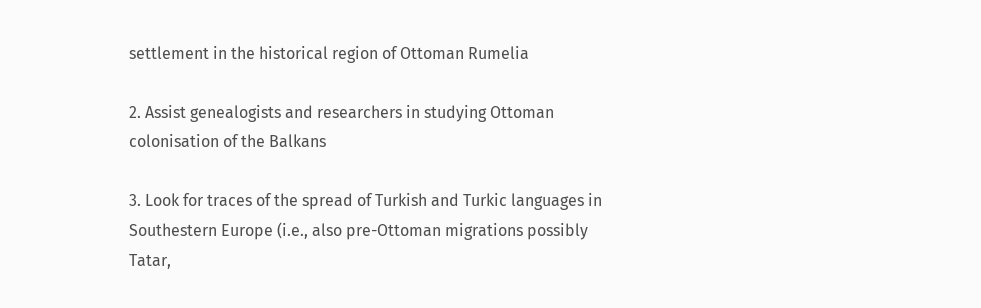settlement in the historical region of Ottoman Rumelia

2. Assist genealogists and researchers in studying Ottoman colonisation of the Balkans

3. Look for traces of the spread of Turkish and Turkic languages in Southestern Europe (i.e., also pre-Ottoman migrations possibly Tatar,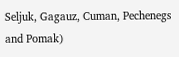Seljuk, Gagauz, Cuman, Pechenegs and Pomak)